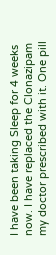I have been taking Sleep for 4 weeks now. I have replaced the Clonazipam my doctor prescribed with it. One pill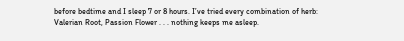before bedtime and I sleep 7 or 8 hours. I’ve tried every combination of herb: Valerian Root, Passion Flower . . . nothing keeps me asleep.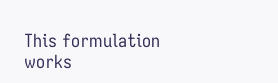This formulation works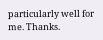particularly well for me. Thanks.